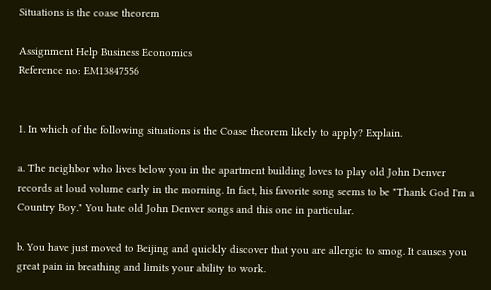Situations is the coase theorem

Assignment Help Business Economics
Reference no: EM13847556


1. In which of the following situations is the Coase theorem likely to apply? Explain.

a. The neighbor who lives below you in the apartment building loves to play old John Denver records at loud volume early in the morning. In fact, his favorite song seems to be "Thank God I'm a Country Boy." You hate old John Denver songs and this one in particular.

b. You have just moved to Beijing and quickly discover that you are allergic to smog. It causes you great pain in breathing and limits your ability to work.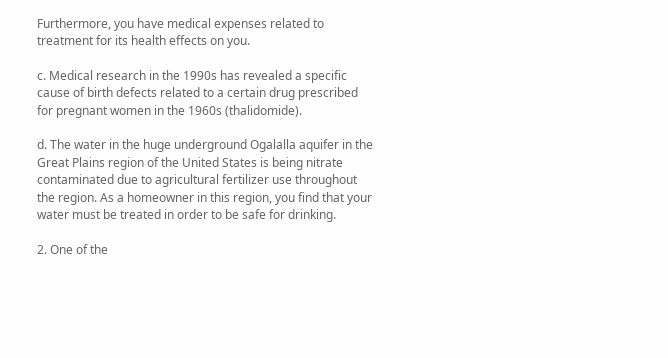Furthermore, you have medical expenses related to treatment for its health effects on you.

c. Medical research in the 1990s has revealed a specific cause of birth defects related to a certain drug prescribed for pregnant women in the 1960s (thalidomide).

d. The water in the huge underground Ogalalla aquifer in the Great Plains region of the United States is being nitrate contaminated due to agricultural fertilizer use throughout the region. As a homeowner in this region, you find that your water must be treated in order to be safe for drinking.

2. One of the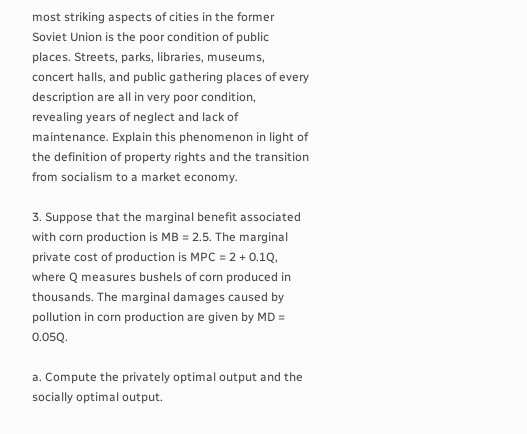most striking aspects of cities in the former Soviet Union is the poor condition of public places. Streets, parks, libraries, museums, concert halls, and public gathering places of every description are all in very poor condition, revealing years of neglect and lack of maintenance. Explain this phenomenon in light of the definition of property rights and the transition from socialism to a market economy.

3. Suppose that the marginal benefit associated with corn production is MB = 2.5. The marginal private cost of production is MPC = 2 + 0.1Q, where Q measures bushels of corn produced in thousands. The marginal damages caused by pollution in corn production are given by MD = 0.05Q.

a. Compute the privately optimal output and the socially optimal output.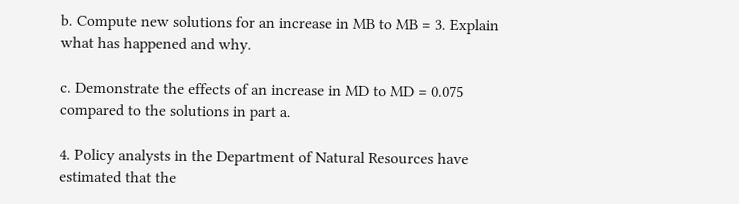b. Compute new solutions for an increase in MB to MB = 3. Explain what has happened and why.

c. Demonstrate the effects of an increase in MD to MD = 0.075 compared to the solutions in part a.

4. Policy analysts in the Department of Natural Resources have estimated that the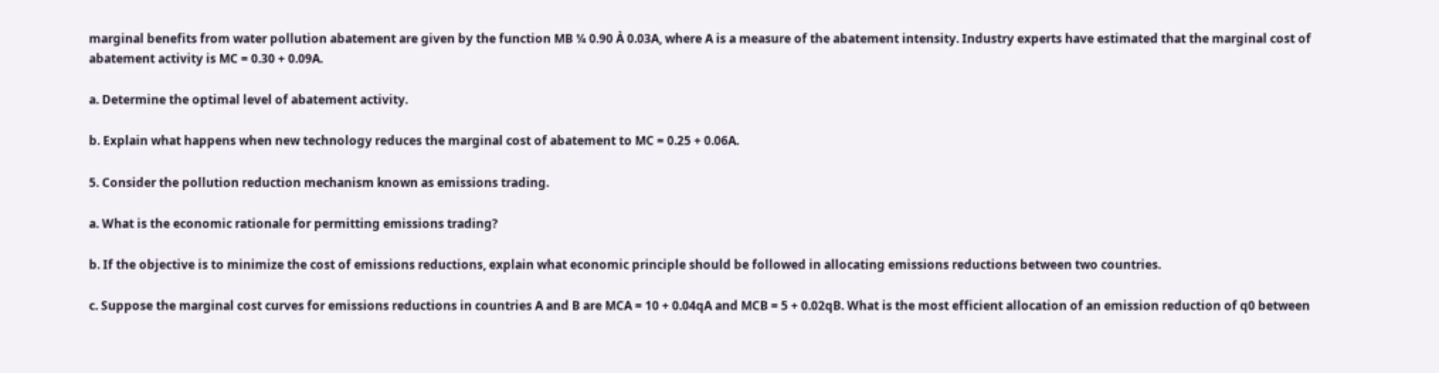marginal benefits from water pollution abatement are given by the function MB ¼ 0.90 À 0.03A, where A is a measure of the abatement intensity. Industry experts have estimated that the marginal cost of abatement activity is MC = 0.30 + 0.09A.

a. Determine the optimal level of abatement activity.

b. Explain what happens when new technology reduces the marginal cost of abatement to MC = 0.25 + 0.06A.

5. Consider the pollution reduction mechanism known as emissions trading.

a. What is the economic rationale for permitting emissions trading?

b. If the objective is to minimize the cost of emissions reductions, explain what economic principle should be followed in allocating emissions reductions between two countries.

c. Suppose the marginal cost curves for emissions reductions in countries A and B are MCA = 10 + 0.04qA and MCB = 5 + 0.02qB. What is the most efficient allocation of an emission reduction of q0 between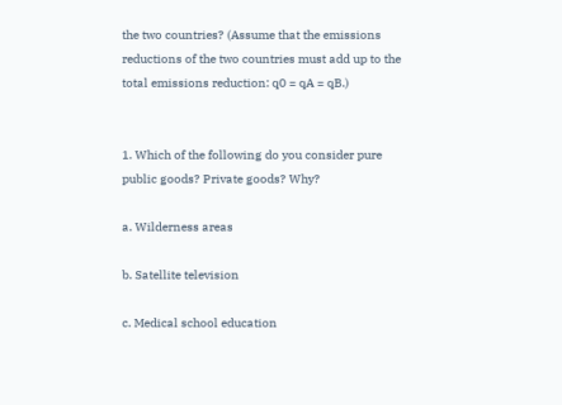the two countries? (Assume that the emissions reductions of the two countries must add up to the total emissions reduction: q0 = qA = qB.)


1. Which of the following do you consider pure public goods? Private goods? Why?

a. Wilderness areas

b. Satellite television

c. Medical school education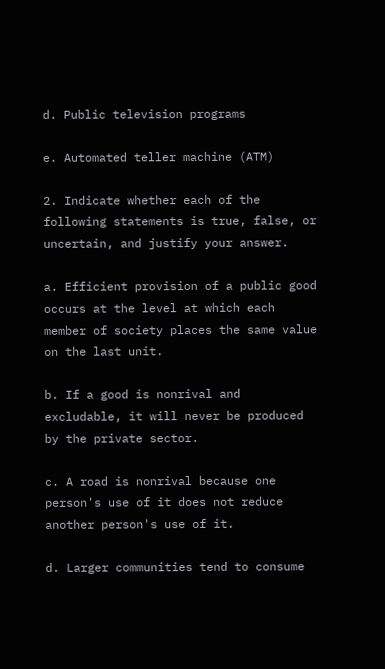d. Public television programs

e. Automated teller machine (ATM)

2. Indicate whether each of the following statements is true, false, or uncertain, and justify your answer.

a. Efficient provision of a public good occurs at the level at which each member of society places the same value on the last unit.

b. If a good is nonrival and excludable, it will never be produced by the private sector.

c. A road is nonrival because one person's use of it does not reduce another person's use of it.

d. Larger communities tend to consume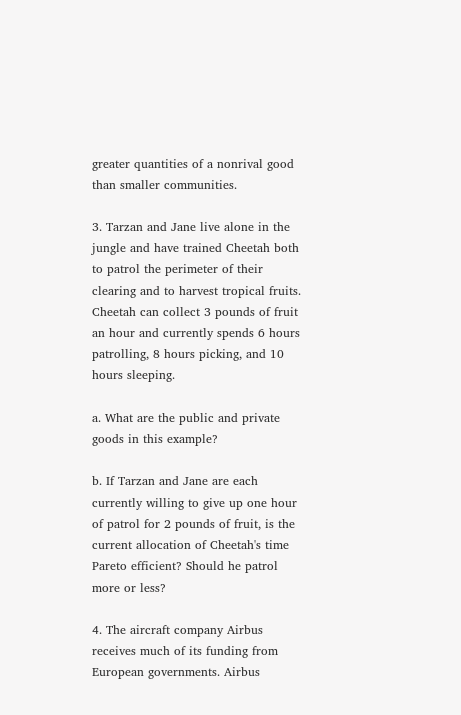greater quantities of a nonrival good than smaller communities.

3. Tarzan and Jane live alone in the jungle and have trained Cheetah both to patrol the perimeter of their clearing and to harvest tropical fruits. Cheetah can collect 3 pounds of fruit an hour and currently spends 6 hours patrolling, 8 hours picking, and 10 hours sleeping.

a. What are the public and private goods in this example?

b. If Tarzan and Jane are each currently willing to give up one hour of patrol for 2 pounds of fruit, is the current allocation of Cheetah's time Pareto efficient? Should he patrol more or less?

4. The aircraft company Airbus receives much of its funding from European governments. Airbus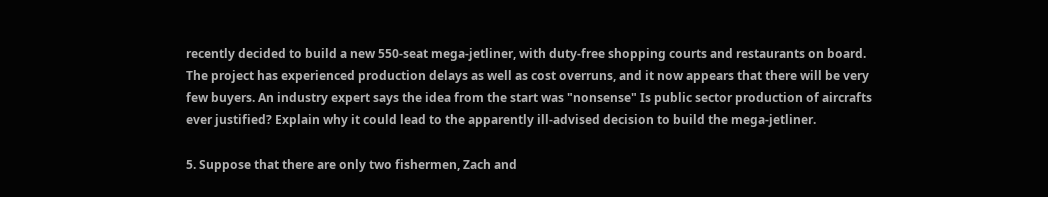recently decided to build a new 550-seat mega-jetliner, with duty-free shopping courts and restaurants on board. The project has experienced production delays as well as cost overruns, and it now appears that there will be very few buyers. An industry expert says the idea from the start was "nonsense" Is public sector production of aircrafts ever justified? Explain why it could lead to the apparently ill-advised decision to build the mega-jetliner.

5. Suppose that there are only two fishermen, Zach and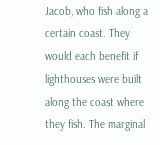Jacob, who fish along a certain coast. They would each benefit if lighthouses were built along the coast where they fish. The marginal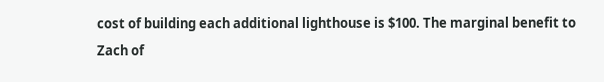cost of building each additional lighthouse is $100. The marginal benefit to Zach of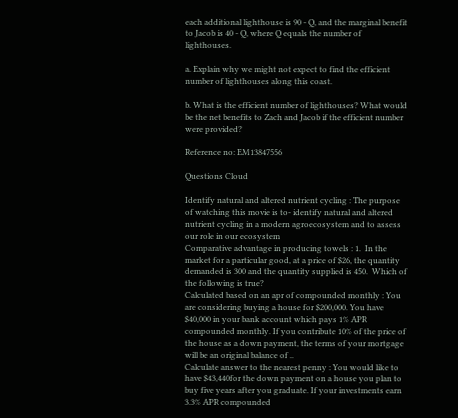each additional lighthouse is 90 - Q, and the marginal benefit to Jacob is 40 - Q, where Q equals the number of lighthouses.

a. Explain why we might not expect to find the efficient number of lighthouses along this coast.

b. What is the efficient number of lighthouses? What would be the net benefits to Zach and Jacob if the efficient number were provided?

Reference no: EM13847556

Questions Cloud

Identify natural and altered nutrient cycling : The purpose of watching this movie is to- identify natural and altered nutrient cycling in a modern agroecosystem and to assess our role in our ecosystem
Comparative advantage in producing towels : 1.  In the market for a particular good, at a price of $26, the quantity demanded is 300 and the quantity supplied is 450.  Which of the following is true?
Calculated based on an apr of compounded monthly : You are considering buying a house for $200,000. You have $40,000 in your bank account which pays 1% APR compounded monthly. If you contribute 10% of the price of the house as a down payment, the terms of your mortgage will be an original balance of ..
Calculate answer to the nearest penny : You would like to have $43,440for the down payment on a house you plan to buy five years after you graduate. If your investments earn 3.3% APR compounded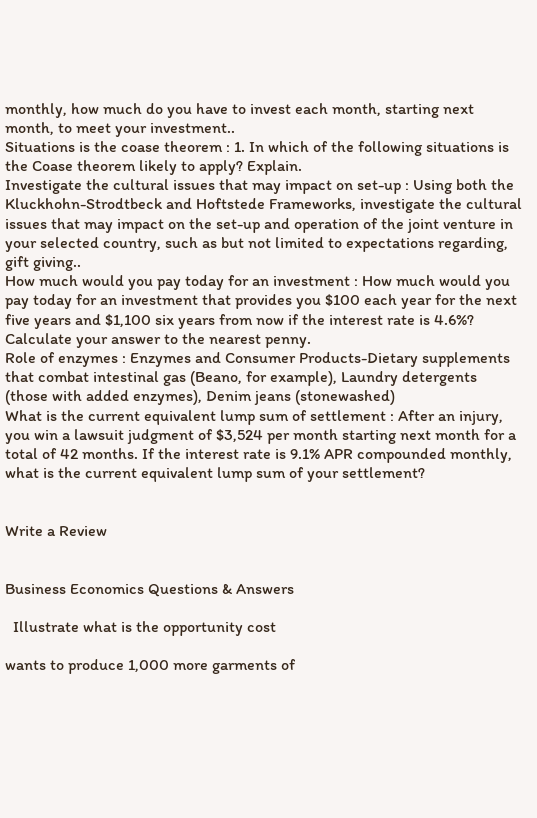monthly, how much do you have to invest each month, starting next month, to meet your investment..
Situations is the coase theorem : 1. In which of the following situations is the Coase theorem likely to apply? Explain.
Investigate the cultural issues that may impact on set-up : Using both the Kluckhohn-Strodtbeck and Hoftstede Frameworks, investigate the cultural issues that may impact on the set-up and operation of the joint venture in your selected country, such as but not limited to expectations regarding, gift giving..
How much would you pay today for an investment : How much would you pay today for an investment that provides you $100 each year for the next five years and $1,100 six years from now if the interest rate is 4.6%? Calculate your answer to the nearest penny.
Role of enzymes : Enzymes and Consumer Products-Dietary supplements that combat intestinal gas (Beano, for example), Laundry detergents (those with added enzymes), Denim jeans (stonewashed)
What is the current equivalent lump sum of settlement : After an injury, you win a lawsuit judgment of $3,524 per month starting next month for a total of 42 months. If the interest rate is 9.1% APR compounded monthly, what is the current equivalent lump sum of your settlement?


Write a Review


Business Economics Questions & Answers

  Illustrate what is the opportunity cost

wants to produce 1,000 more garments of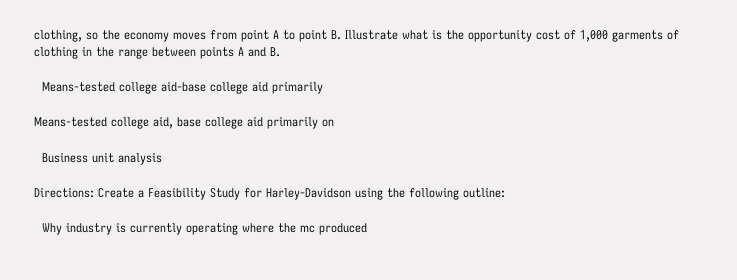clothing, so the economy moves from point A to point B. Illustrate what is the opportunity cost of 1,000 garments of clothing in the range between points A and B.

  Means-tested college aid-base college aid primarily

Means-tested college aid, base college aid primarily on

  Business unit analysis

Directions: Create a Feasibility Study for Harley-Davidson using the following outline:

  Why industry is currently operating where the mc produced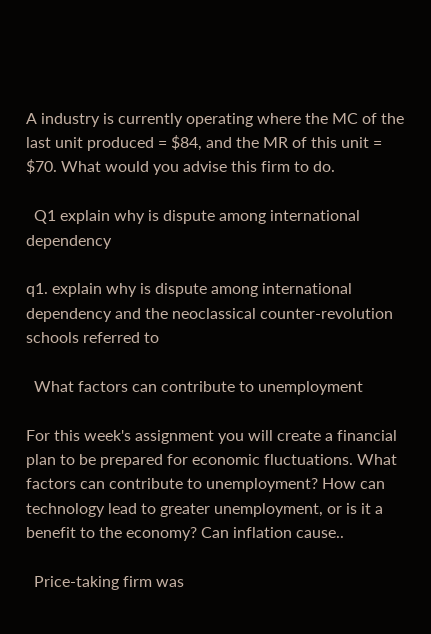A industry is currently operating where the MC of the last unit produced = $84, and the MR of this unit = $70. What would you advise this firm to do.

  Q1 explain why is dispute among international dependency

q1. explain why is dispute among international dependency and the neoclassical counter-revolution schools referred to

  What factors can contribute to unemployment

For this week's assignment you will create a financial plan to be prepared for economic fluctuations. What factors can contribute to unemployment? How can technology lead to greater unemployment, or is it a benefit to the economy? Can inflation cause..

  Price-taking firm was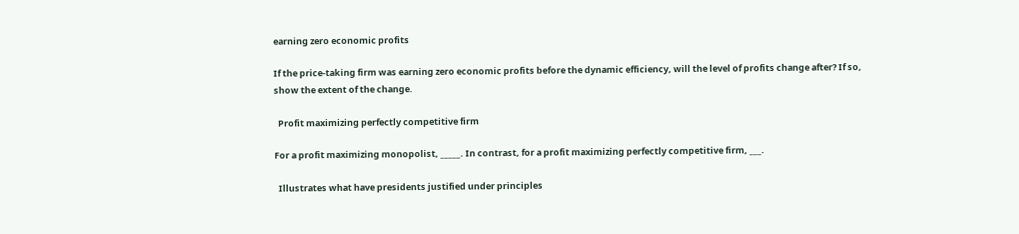earning zero economic profits

If the price-taking firm was earning zero economic profits before the dynamic efficiency, will the level of profits change after? If so, show the extent of the change.

  Profit maximizing perfectly competitive firm

For a profit maximizing monopolist, _____. In contrast, for a profit maximizing perfectly competitive firm, ___.

  Illustrates what have presidents justified under principles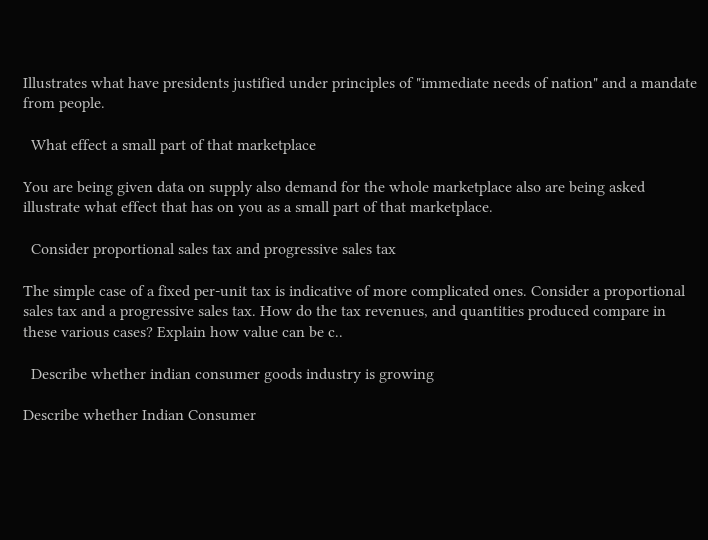Illustrates what have presidents justified under principles of "immediate needs of nation" and a mandate from people.

  What effect a small part of that marketplace

You are being given data on supply also demand for the whole marketplace also are being asked illustrate what effect that has on you as a small part of that marketplace.

  Consider proportional sales tax and progressive sales tax

The simple case of a fixed per-unit tax is indicative of more complicated ones. Consider a proportional sales tax and a progressive sales tax. How do the tax revenues, and quantities produced compare in these various cases? Explain how value can be c..

  Describe whether indian consumer goods industry is growing

Describe whether Indian Consumer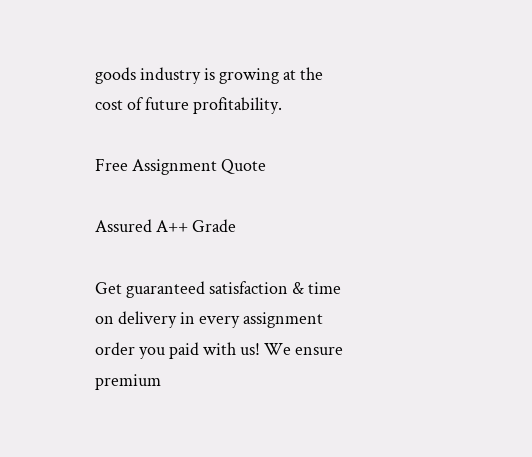goods industry is growing at the cost of future profitability.

Free Assignment Quote

Assured A++ Grade

Get guaranteed satisfaction & time on delivery in every assignment order you paid with us! We ensure premium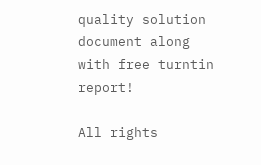quality solution document along with free turntin report!

All rights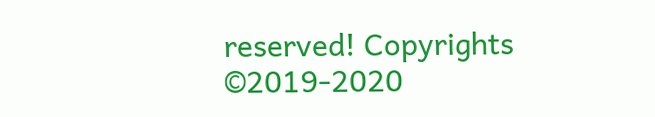reserved! Copyrights ©2019-2020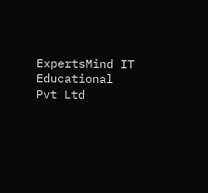ExpertsMind IT Educational Pvt Ltd